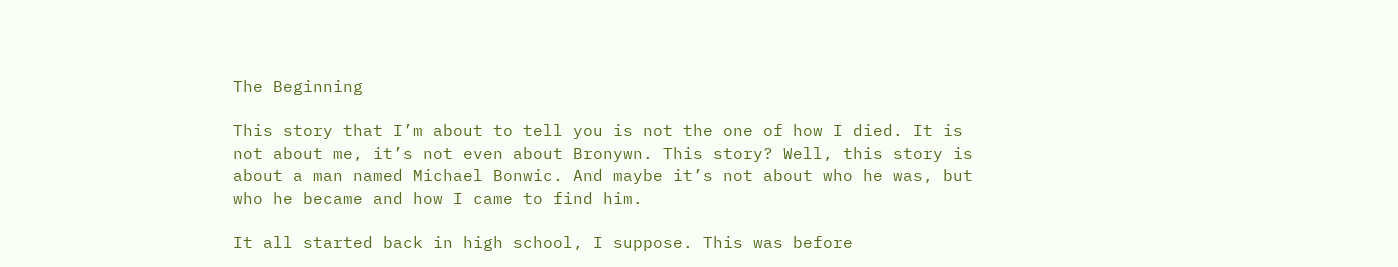The Beginning

This story that I’m about to tell you is not the one of how I died. It is not about me, it’s not even about Bronywn. This story? Well, this story is about a man named Michael Bonwic. And maybe it’s not about who he was, but who he became and how I came to find him.

It all started back in high school, I suppose. This was before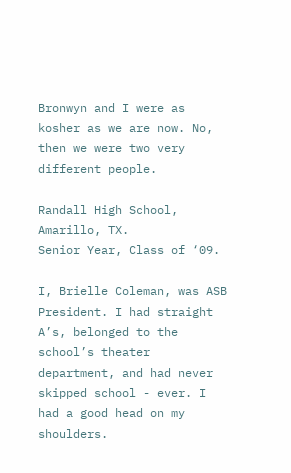Bronwyn and I were as kosher as we are now. No, then we were two very different people.

Randall High School, Amarillo, TX.
Senior Year, Class of ‘09.

I, Brielle Coleman, was ASB President. I had straight A’s, belonged to the school’s theater department, and had never skipped school - ever. I had a good head on my shoulders.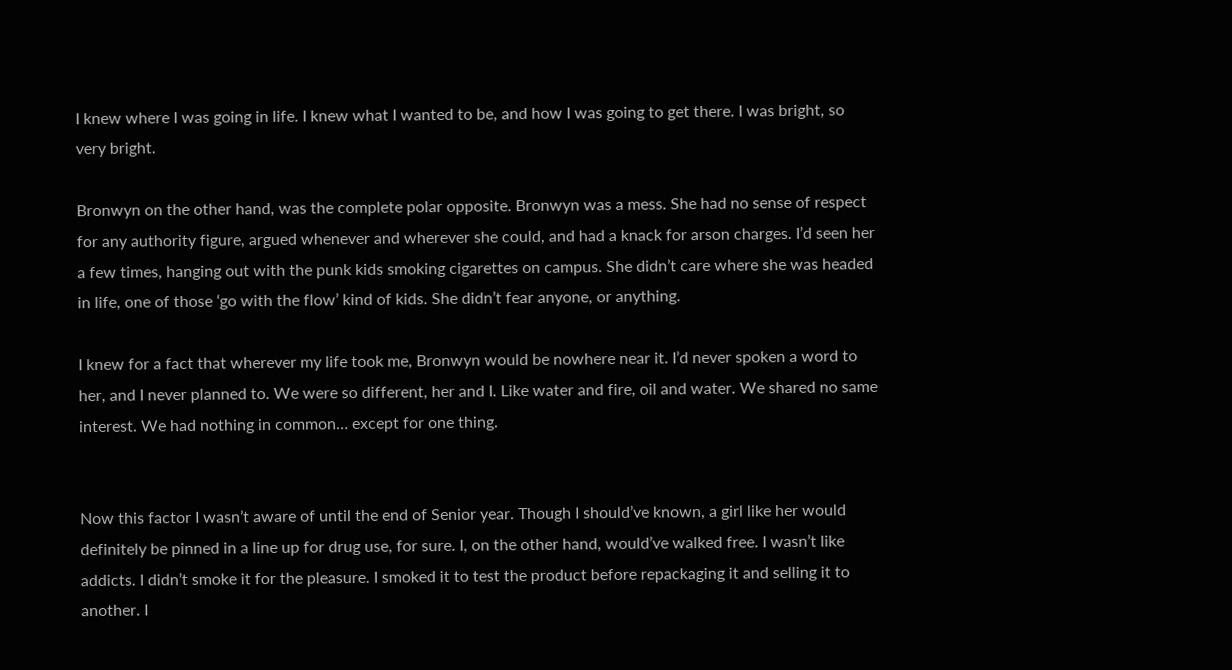I knew where I was going in life. I knew what I wanted to be, and how I was going to get there. I was bright, so very bright.

Bronwyn on the other hand, was the complete polar opposite. Bronwyn was a mess. She had no sense of respect for any authority figure, argued whenever and wherever she could, and had a knack for arson charges. I’d seen her a few times, hanging out with the punk kids smoking cigarettes on campus. She didn’t care where she was headed in life, one of those ‘go with the flow’ kind of kids. She didn’t fear anyone, or anything.

I knew for a fact that wherever my life took me, Bronwyn would be nowhere near it. I’d never spoken a word to her, and I never planned to. We were so different, her and I. Like water and fire, oil and water. We shared no same interest. We had nothing in common… except for one thing.


Now this factor I wasn’t aware of until the end of Senior year. Though I should’ve known, a girl like her would definitely be pinned in a line up for drug use, for sure. I, on the other hand, would’ve walked free. I wasn’t like addicts. I didn’t smoke it for the pleasure. I smoked it to test the product before repackaging it and selling it to another. I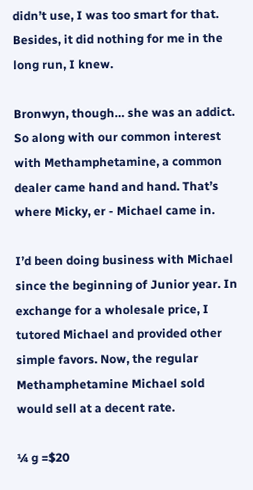didn’t use, I was too smart for that. Besides, it did nothing for me in the long run, I knew.

Bronwyn, though… she was an addict. So along with our common interest with Methamphetamine, a common dealer came hand and hand. That’s where Micky, er - Michael came in.

I’d been doing business with Michael since the beginning of Junior year. In exchange for a wholesale price, I tutored Michael and provided other simple favors. Now, the regular Methamphetamine Michael sold would sell at a decent rate.

¼ g =$20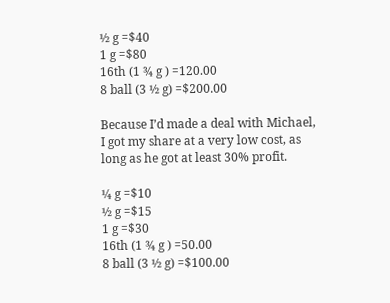½ g =$40
1 g =$80
16th (1 ¾ g ) =120.00
8 ball (3 ½ g) =$200.00

Because I’d made a deal with Michael, I got my share at a very low cost, as long as he got at least 30% profit.

¼ g =$10
½ g =$15
1 g =$30
16th (1 ¾ g ) =50.00
8 ball (3 ½ g) =$100.00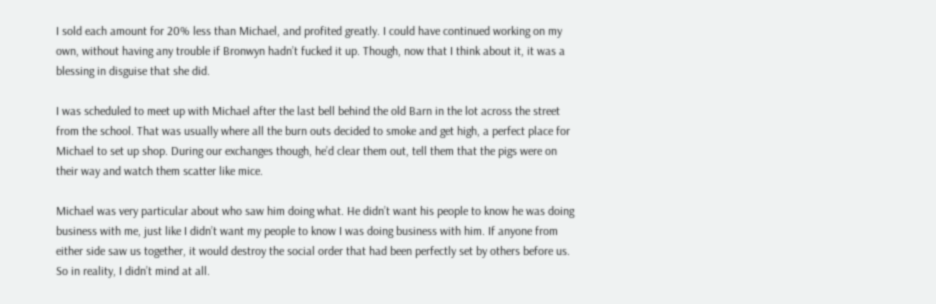I sold each amount for 20% less than Michael, and profited greatly. I could have continued working on my own, without having any trouble if Bronwyn hadn’t fucked it up. Though, now that I think about it, it was a blessing in disguise that she did.

I was scheduled to meet up with Michael after the last bell behind the old Barn in the lot across the street from the school. That was usually where all the burn outs decided to smoke and get high, a perfect place for Michael to set up shop. During our exchanges though, he’d clear them out, tell them that the pigs were on their way and watch them scatter like mice.

Michael was very particular about who saw him doing what. He didn’t want his people to know he was doing business with me, just like I didn’t want my people to know I was doing business with him. If anyone from either side saw us together, it would destroy the social order that had been perfectly set by others before us. So in reality, I didn’t mind at all.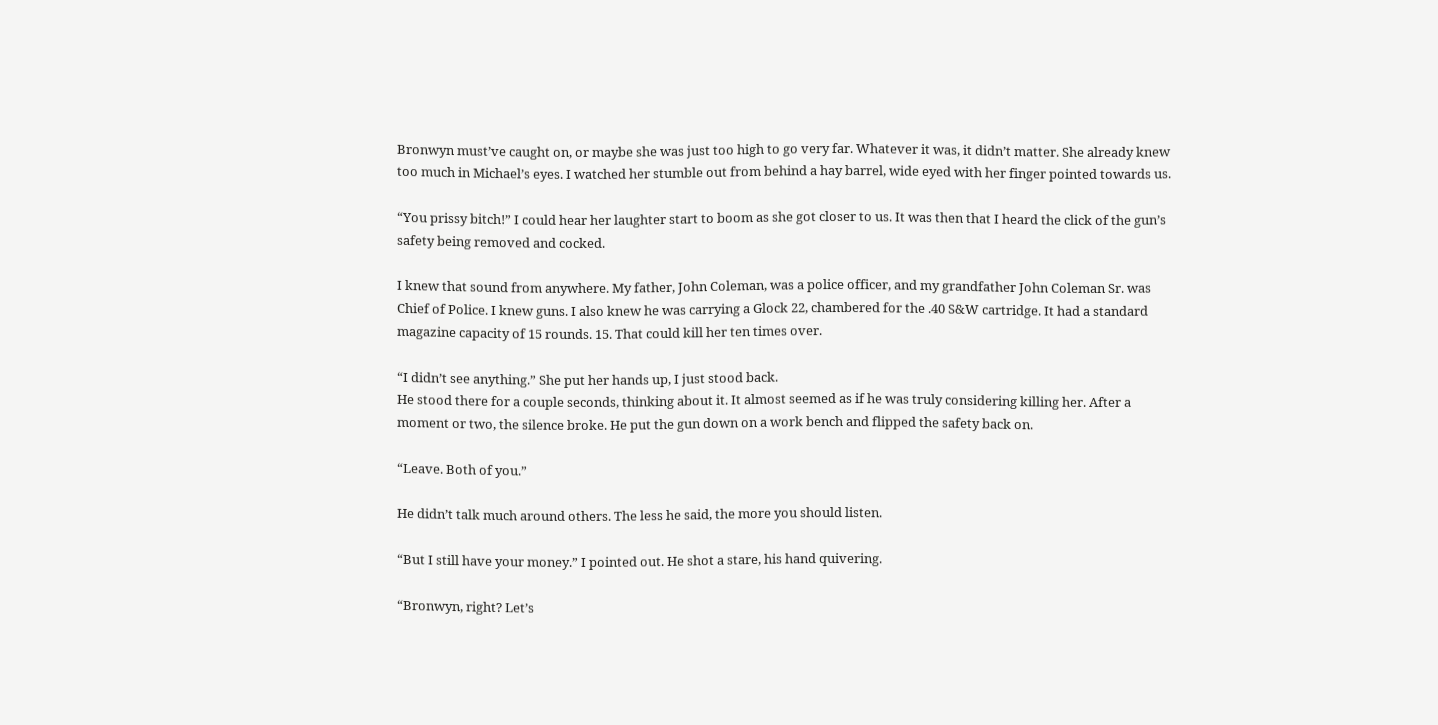Bronwyn must’ve caught on, or maybe she was just too high to go very far. Whatever it was, it didn’t matter. She already knew too much in Michael’s eyes. I watched her stumble out from behind a hay barrel, wide eyed with her finger pointed towards us.

“You prissy bitch!” I could hear her laughter start to boom as she got closer to us. It was then that I heard the click of the gun’s safety being removed and cocked.

I knew that sound from anywhere. My father, John Coleman, was a police officer, and my grandfather John Coleman Sr. was Chief of Police. I knew guns. I also knew he was carrying a Glock 22, chambered for the .40 S&W cartridge. It had a standard magazine capacity of 15 rounds. 15. That could kill her ten times over.

“I didn’t see anything.” She put her hands up, I just stood back.
He stood there for a couple seconds, thinking about it. It almost seemed as if he was truly considering killing her. After a moment or two, the silence broke. He put the gun down on a work bench and flipped the safety back on.

“Leave. Both of you.”

He didn’t talk much around others. The less he said, the more you should listen.

“But I still have your money.” I pointed out. He shot a stare, his hand quivering.

“Bronwyn, right? Let’s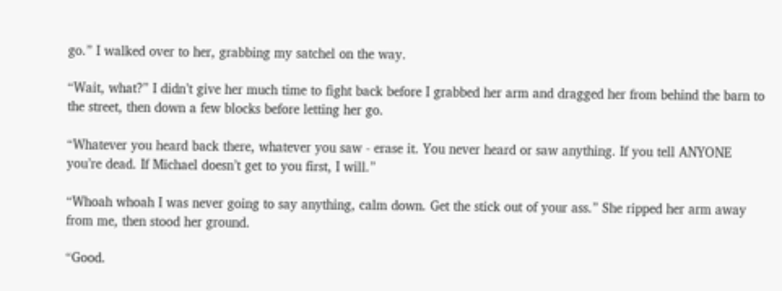go.” I walked over to her, grabbing my satchel on the way.

“Wait, what?” I didn’t give her much time to fight back before I grabbed her arm and dragged her from behind the barn to the street, then down a few blocks before letting her go.

“Whatever you heard back there, whatever you saw - erase it. You never heard or saw anything. If you tell ANYONE you’re dead. If Michael doesn’t get to you first, I will.”

“Whoah whoah I was never going to say anything, calm down. Get the stick out of your ass.” She ripped her arm away from me, then stood her ground.

“Good.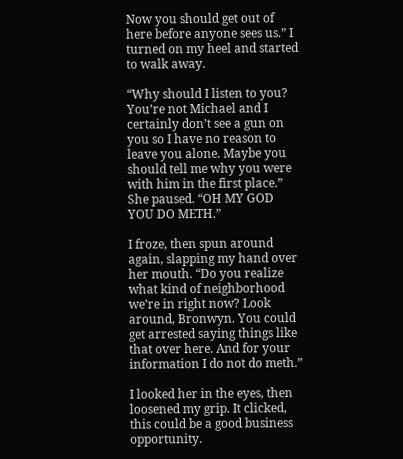Now you should get out of here before anyone sees us.” I turned on my heel and started to walk away.

“Why should I listen to you? You’re not Michael and I certainly don’t see a gun on you so I have no reason to leave you alone. Maybe you should tell me why you were with him in the first place.” She paused. “OH MY GOD YOU DO METH.”

I froze, then spun around again, slapping my hand over her mouth. “Do you realize what kind of neighborhood we’re in right now? Look around, Bronwyn. You could get arrested saying things like that over here. And for your information I do not do meth.”

I looked her in the eyes, then loosened my grip. It clicked, this could be a good business opportunity.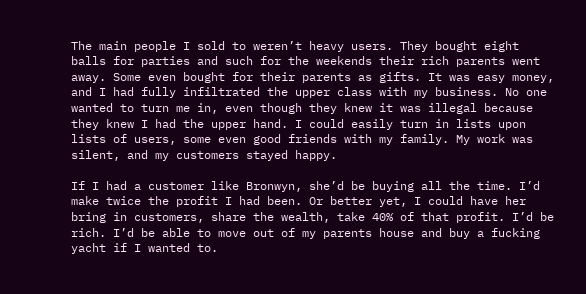The main people I sold to weren’t heavy users. They bought eight balls for parties and such for the weekends their rich parents went away. Some even bought for their parents as gifts. It was easy money, and I had fully infiltrated the upper class with my business. No one wanted to turn me in, even though they knew it was illegal because they knew I had the upper hand. I could easily turn in lists upon lists of users, some even good friends with my family. My work was silent, and my customers stayed happy.

If I had a customer like Bronwyn, she’d be buying all the time. I’d make twice the profit I had been. Or better yet, I could have her bring in customers, share the wealth, take 40% of that profit. I’d be rich. I’d be able to move out of my parents house and buy a fucking yacht if I wanted to.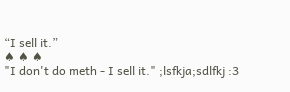“I sell it.”
♠ ♠ ♠
"I don't do meth - I sell it." ;lsfkja;sdlfkj :3